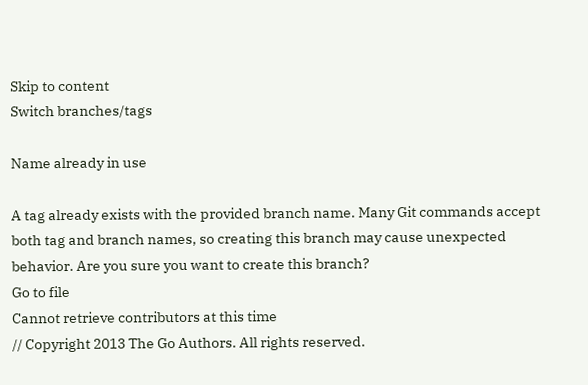Skip to content
Switch branches/tags

Name already in use

A tag already exists with the provided branch name. Many Git commands accept both tag and branch names, so creating this branch may cause unexpected behavior. Are you sure you want to create this branch?
Go to file
Cannot retrieve contributors at this time
// Copyright 2013 The Go Authors. All rights reserved.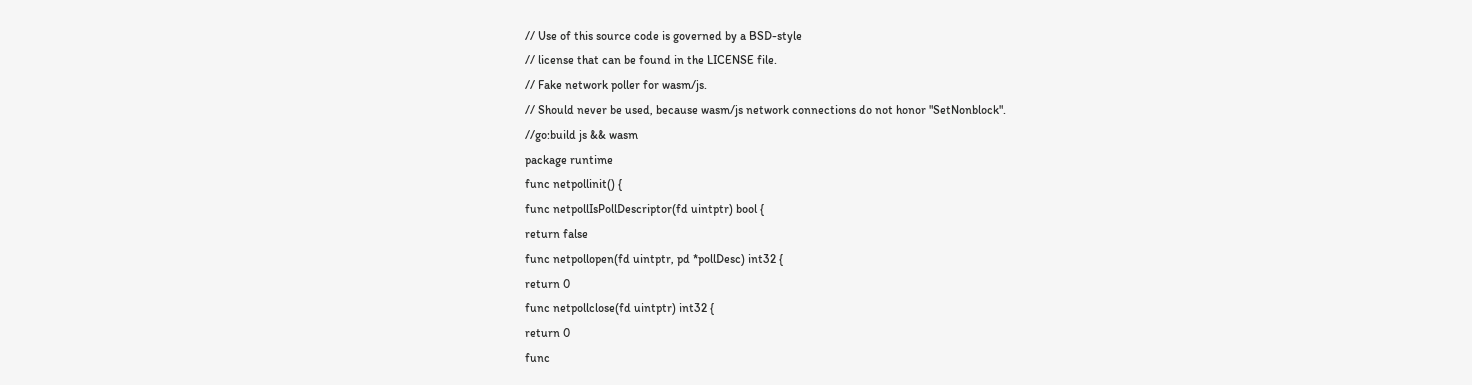// Use of this source code is governed by a BSD-style
// license that can be found in the LICENSE file.
// Fake network poller for wasm/js.
// Should never be used, because wasm/js network connections do not honor "SetNonblock".
//go:build js && wasm
package runtime
func netpollinit() {
func netpollIsPollDescriptor(fd uintptr) bool {
return false
func netpollopen(fd uintptr, pd *pollDesc) int32 {
return 0
func netpollclose(fd uintptr) int32 {
return 0
func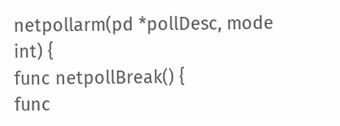netpollarm(pd *pollDesc, mode int) {
func netpollBreak() {
func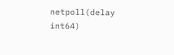netpoll(delay int64)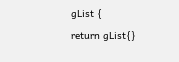gList {
return gList{}